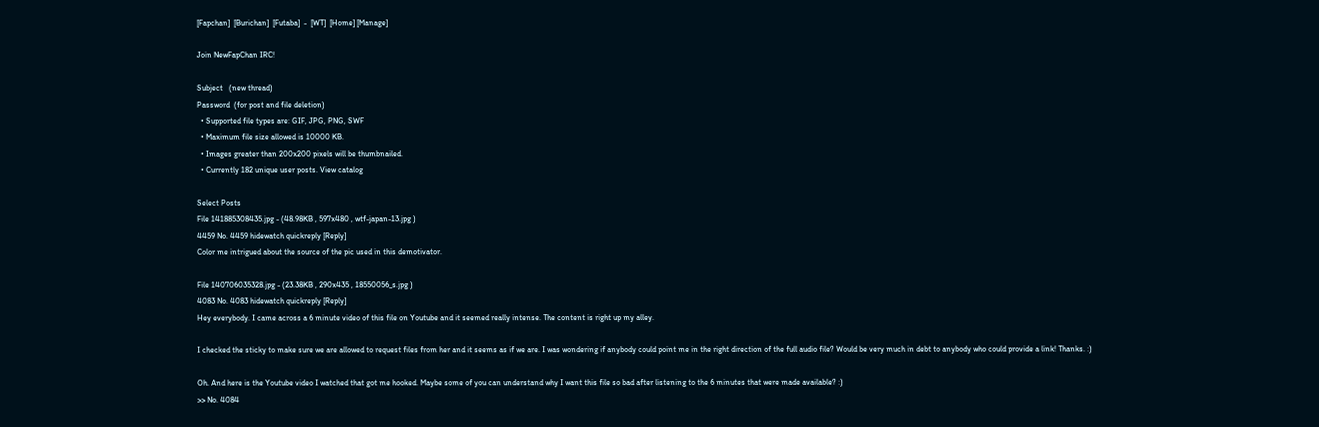[Fapchan]  [Burichan]  [Futaba]  -  [WT]  [Home] [Manage]

Join NewFapChan IRC!

Subject   (new thread)
Password  (for post and file deletion)
  • Supported file types are: GIF, JPG, PNG, SWF
  • Maximum file size allowed is 10000 KB.
  • Images greater than 200x200 pixels will be thumbnailed.
  • Currently 182 unique user posts. View catalog

Select Posts
File 141885308435.jpg - (48.98KB , 597x480 , wtf-japan-13.jpg )
4459 No. 4459 hidewatch quickreply [Reply]
Color me intrigued about the source of the pic used in this demotivator.

File 140706035328.jpg - (23.38KB , 290x435 , 18550056_s.jpg )
4083 No. 4083 hidewatch quickreply [Reply]
Hey everybody. I came across a 6 minute video of this file on Youtube and it seemed really intense. The content is right up my alley.

I checked the sticky to make sure we are allowed to request files from her and it seems as if we are. I was wondering if anybody could point me in the right direction of the full audio file? Would be very much in debt to anybody who could provide a link! Thanks. :)

Oh. And here is the Youtube video I watched that got me hooked. Maybe some of you can understand why I want this file so bad after listening to the 6 minutes that were made available? :)
>> No. 4084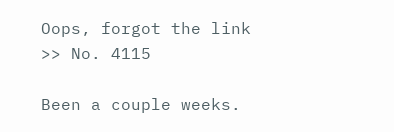Oops, forgot the link
>> No. 4115

Been a couple weeks.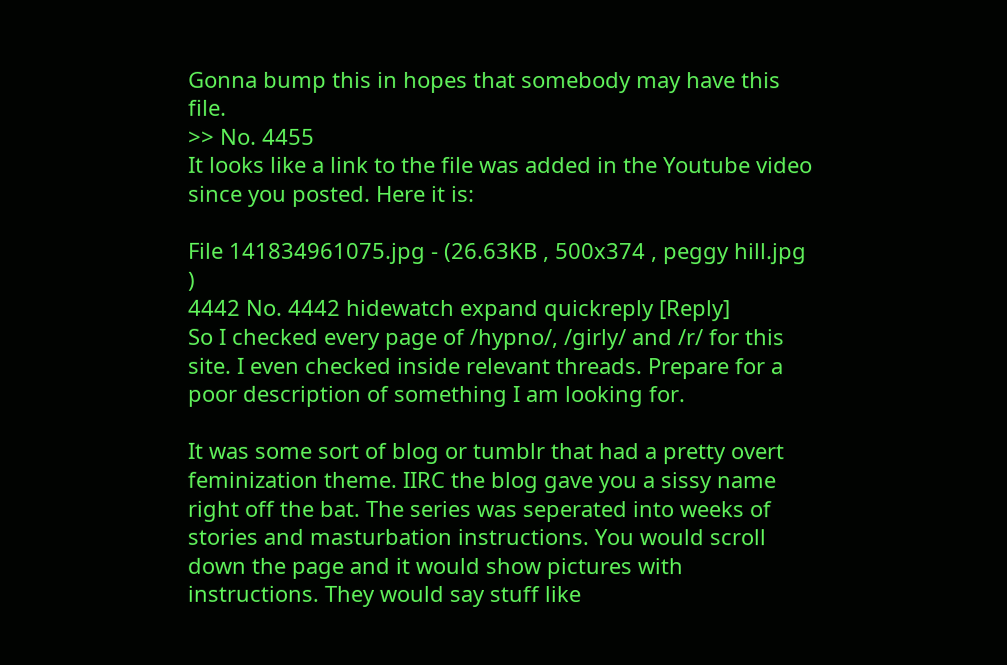Gonna bump this in hopes that somebody may have this file.
>> No. 4455
It looks like a link to the file was added in the Youtube video since you posted. Here it is:

File 141834961075.jpg - (26.63KB , 500x374 , peggy hill.jpg )
4442 No. 4442 hidewatch expand quickreply [Reply]
So I checked every page of /hypno/, /girly/ and /r/ for this site. I even checked inside relevant threads. Prepare for a poor description of something I am looking for.

It was some sort of blog or tumblr that had a pretty overt feminization theme. IIRC the blog gave you a sissy name right off the bat. The series was seperated into weeks of stories and masturbation instructions. You would scroll down the page and it would show pictures with instructions. They would say stuff like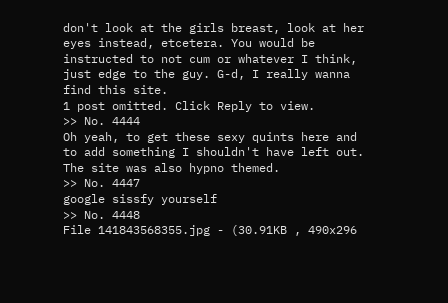don't look at the girls breast, look at her eyes instead, etcetera. You would be instructed to not cum or whatever I think, just edge to the guy. G-d, I really wanna find this site.
1 post omitted. Click Reply to view.
>> No. 4444
Oh yeah, to get these sexy quints here and to add something I shouldn't have left out. The site was also hypno themed.
>> No. 4447
google sissfy yourself
>> No. 4448
File 141843568355.jpg - (30.91KB , 490x296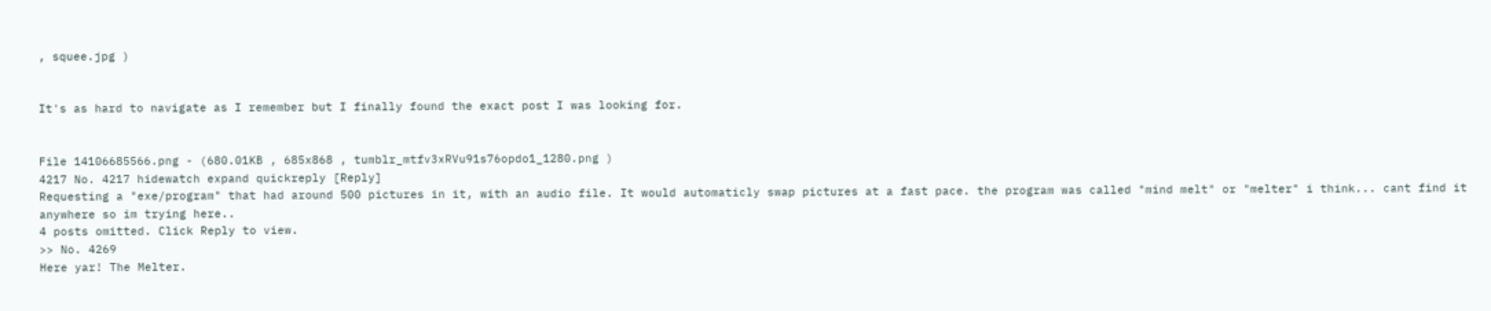, squee.jpg )


It's as hard to navigate as I remember but I finally found the exact post I was looking for.


File 14106685566.png - (680.01KB , 685x868 , tumblr_mtfv3xRVu91s76opdo1_1280.png )
4217 No. 4217 hidewatch expand quickreply [Reply]
Requesting a "exe/program" that had around 500 pictures in it, with an audio file. It would automaticly swap pictures at a fast pace. the program was called "mind melt" or "melter" i think... cant find it anywhere so im trying here..
4 posts omitted. Click Reply to view.
>> No. 4269
Here yar! The Melter.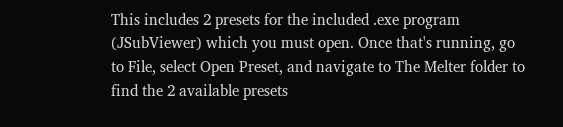This includes 2 presets for the included .exe program (JSubViewer) which you must open. Once that's running, go to File, select Open Preset, and navigate to The Melter folder to find the 2 available presets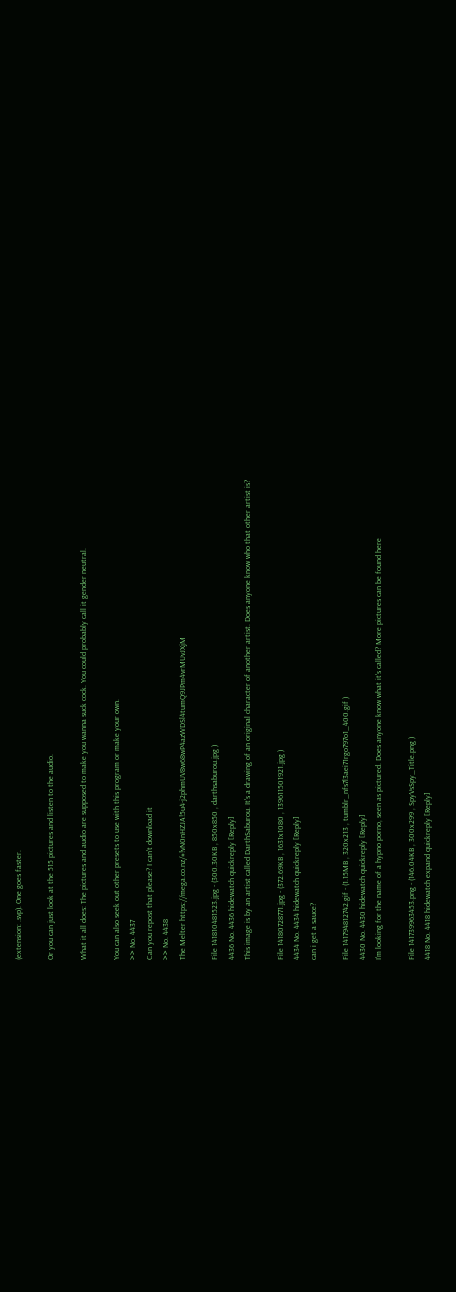(extension: .svp). One goes faster.

Or you can just look at the 515 pictures and listen to the audio.

What it all does: The pictures and audio are supposed to make you wanna suck cock. You could probably call it gender neutral.

You can also seek out other presets to use with this program or make your own.
>> No. 4437
Can you repost that please? I can't download it
>> No. 4438
The Melter https://mega.co.nz/#!vN0nHZJA!5u4-j2phmUV8w68wP4azWDSl4tumQ9JPm4vrMUvJXjM

File 141810481523.jpg - (300.30KB , 850x850 , darthsaburou.jpg )
4436 No. 4436 hidewatch quickreply [Reply]
This image is by an artist called DarthSaburou. It's a drawing of an original character of another artist. Does anyone know who that other artist is?

File 14180728771.jpg - (372.69KB , 1631x1080 , 139611501921.jpg )
4434 No. 4434 hidewatch quickreply [Reply]
can i get a sauce?

File 141794812742.gif - (1.15MB , 320x213 , tumblr_nfs7l3aei71rgo797o1_400.gif )
4430 No. 4430 hidewatch quickreply [Reply]
I'm looking for the name of a hypno porno, seen as pictured. Does anyone know what it's called? More pictures can be found here

File 141739963453.png - (146.04KB , 300x299 , SpyVsSpy_Title.png )
4418 No. 4418 hidewatch expand quickreply [Reply]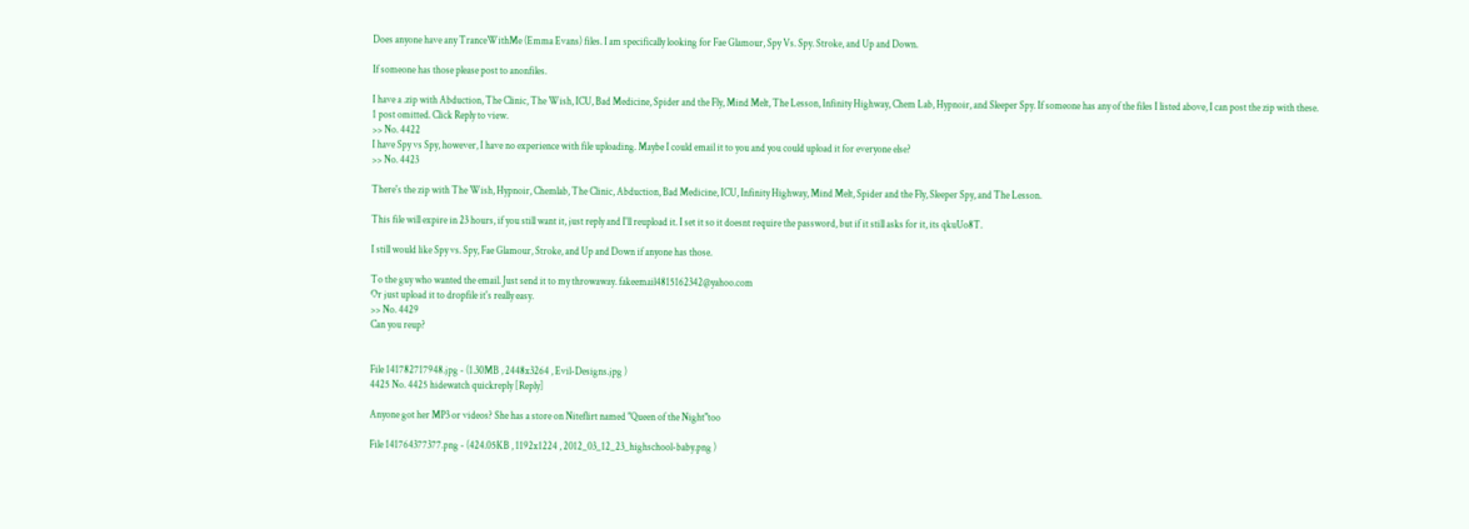Does anyone have any TranceWithMe (Emma Evans) files. I am specifically looking for Fae Glamour, Spy Vs. Spy. Stroke, and Up and Down.

If someone has those please post to anonfiles.

I have a .zip with Abduction, The Clinic, The Wish, ICU, Bad Medicine, Spider and the Fly, Mind Melt, The Lesson, Infinity Highway, Chem Lab, Hypnoir, and Sleeper Spy. If someone has any of the files I listed above, I can post the zip with these.
1 post omitted. Click Reply to view.
>> No. 4422
I have Spy vs Spy, however, I have no experience with file uploading. Maybe I could email it to you and you could upload it for everyone else?
>> No. 4423

There's the zip with The Wish, Hypnoir, Chemlab, The Clinic, Abduction, Bad Medicine, ICU, Infinity Highway, Mind Melt, Spider and the Fly, Sleeper Spy, and The Lesson.

This file will expire in 23 hours, if you still want it, just reply and I'll reupload it. I set it so it doesnt require the password, but if it still asks for it, its qkuUo8T.

I still would like Spy vs. Spy, Fae Glamour, Stroke, and Up and Down if anyone has those.

To the guy who wanted the email. Just send it to my throwaway. fakeemail4815162342@yahoo.com
Or just upload it to dropfile it's really easy.
>> No. 4429
Can you reup?


File 141782717948.jpg - (1.30MB , 2448x3264 , Evil-Designs.jpg )
4425 No. 4425 hidewatch quickreply [Reply]

Anyone got her MP3 or videos? She has a store on Niteflirt named "Queen of the Night"too

File 141764377377.png - (424.05KB , 1192x1224 , 2012_03_12_23_highschool-baby.png )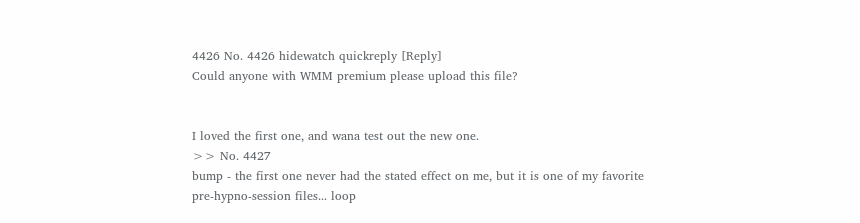4426 No. 4426 hidewatch quickreply [Reply]
Could anyone with WMM premium please upload this file?


I loved the first one, and wana test out the new one.
>> No. 4427
bump - the first one never had the stated effect on me, but it is one of my favorite pre-hypno-session files... loop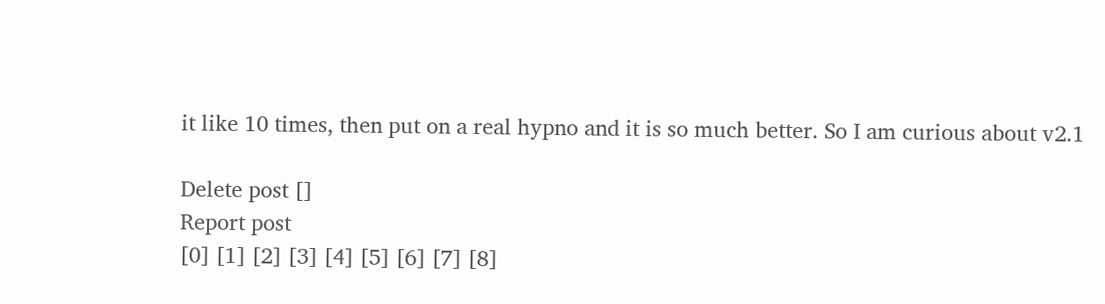it like 10 times, then put on a real hypno and it is so much better. So I am curious about v2.1

Delete post []
Report post
[0] [1] [2] [3] [4] [5] [6] [7] [8]